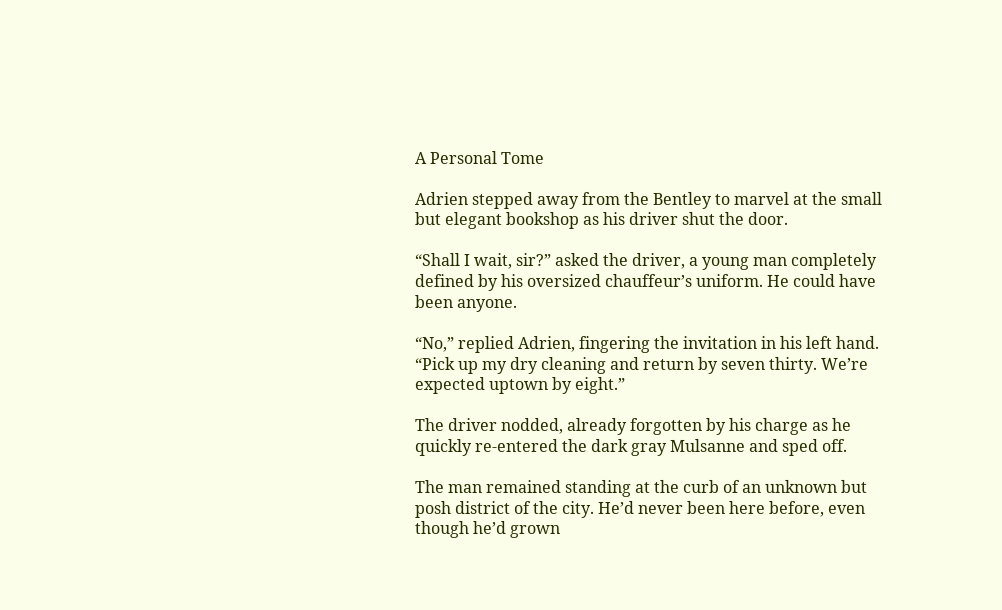A Personal Tome

Adrien stepped away from the Bentley to marvel at the small but elegant bookshop as his driver shut the door.

“Shall I wait, sir?” asked the driver, a young man completely defined by his oversized chauffeur’s uniform. He could have been anyone.

“No,” replied Adrien, fingering the invitation in his left hand. “Pick up my dry cleaning and return by seven thirty. We’re expected uptown by eight.”

The driver nodded, already forgotten by his charge as he quickly re-entered the dark gray Mulsanne and sped off.

The man remained standing at the curb of an unknown but posh district of the city. He’d never been here before, even though he’d grown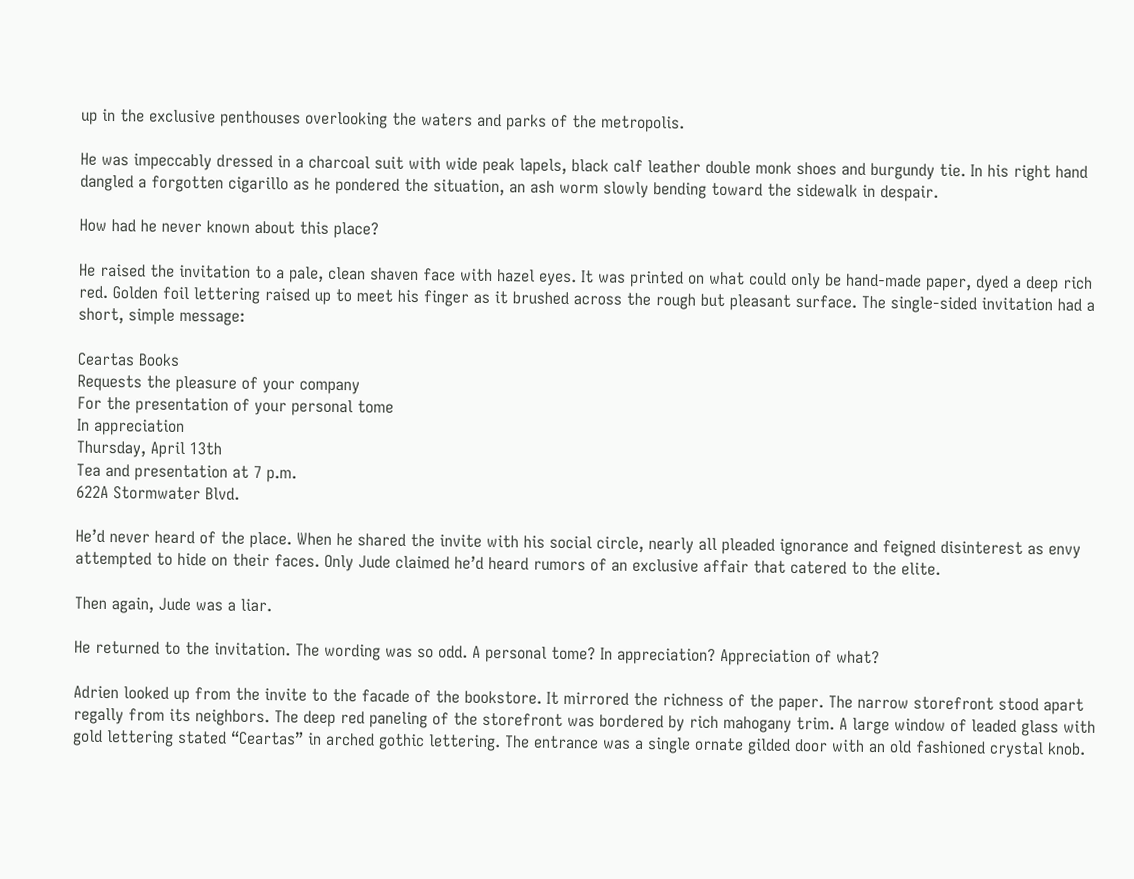up in the exclusive penthouses overlooking the waters and parks of the metropolis.

He was impeccably dressed in a charcoal suit with wide peak lapels, black calf leather double monk shoes and burgundy tie. In his right hand dangled a forgotten cigarillo as he pondered the situation, an ash worm slowly bending toward the sidewalk in despair.

How had he never known about this place?

He raised the invitation to a pale, clean shaven face with hazel eyes. It was printed on what could only be hand-made paper, dyed a deep rich red. Golden foil lettering raised up to meet his finger as it brushed across the rough but pleasant surface. The single-sided invitation had a short, simple message:

Ceartas Books
Requests the pleasure of your company
For the presentation of your personal tome
In appreciation
Thursday, April 13th
Tea and presentation at 7 p.m.
622A Stormwater Blvd.

He’d never heard of the place. When he shared the invite with his social circle, nearly all pleaded ignorance and feigned disinterest as envy attempted to hide on their faces. Only Jude claimed he’d heard rumors of an exclusive affair that catered to the elite.

Then again, Jude was a liar.

He returned to the invitation. The wording was so odd. A personal tome? In appreciation? Appreciation of what?

Adrien looked up from the invite to the facade of the bookstore. It mirrored the richness of the paper. The narrow storefront stood apart regally from its neighbors. The deep red paneling of the storefront was bordered by rich mahogany trim. A large window of leaded glass with gold lettering stated “Ceartas” in arched gothic lettering. The entrance was a single ornate gilded door with an old fashioned crystal knob.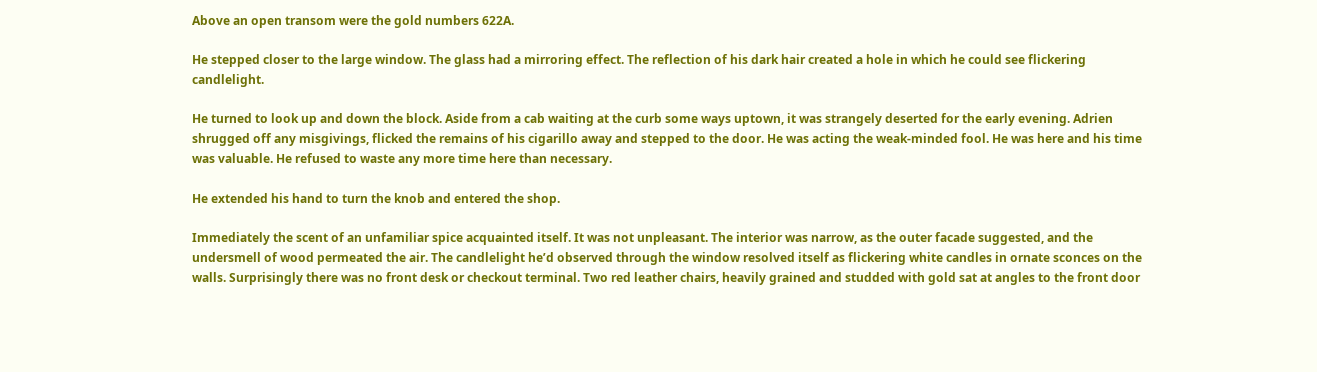Above an open transom were the gold numbers 622A.

He stepped closer to the large window. The glass had a mirroring effect. The reflection of his dark hair created a hole in which he could see flickering candlelight.

He turned to look up and down the block. Aside from a cab waiting at the curb some ways uptown, it was strangely deserted for the early evening. Adrien shrugged off any misgivings, flicked the remains of his cigarillo away and stepped to the door. He was acting the weak-minded fool. He was here and his time was valuable. He refused to waste any more time here than necessary.

He extended his hand to turn the knob and entered the shop.

Immediately the scent of an unfamiliar spice acquainted itself. It was not unpleasant. The interior was narrow, as the outer facade suggested, and the undersmell of wood permeated the air. The candlelight he’d observed through the window resolved itself as flickering white candles in ornate sconces on the walls. Surprisingly there was no front desk or checkout terminal. Two red leather chairs, heavily grained and studded with gold sat at angles to the front door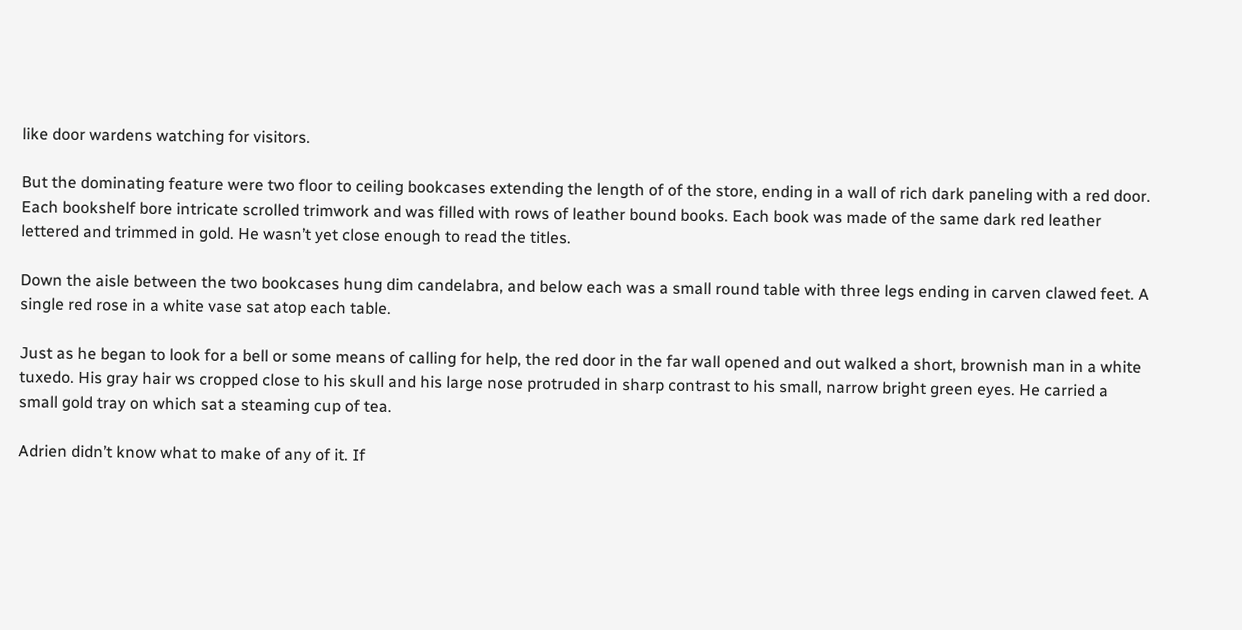like door wardens watching for visitors.

But the dominating feature were two floor to ceiling bookcases extending the length of of the store, ending in a wall of rich dark paneling with a red door. Each bookshelf bore intricate scrolled trimwork and was filled with rows of leather bound books. Each book was made of the same dark red leather lettered and trimmed in gold. He wasn’t yet close enough to read the titles.

Down the aisle between the two bookcases hung dim candelabra, and below each was a small round table with three legs ending in carven clawed feet. A single red rose in a white vase sat atop each table.

Just as he began to look for a bell or some means of calling for help, the red door in the far wall opened and out walked a short, brownish man in a white tuxedo. His gray hair ws cropped close to his skull and his large nose protruded in sharp contrast to his small, narrow bright green eyes. He carried a small gold tray on which sat a steaming cup of tea.

Adrien didn’t know what to make of any of it. If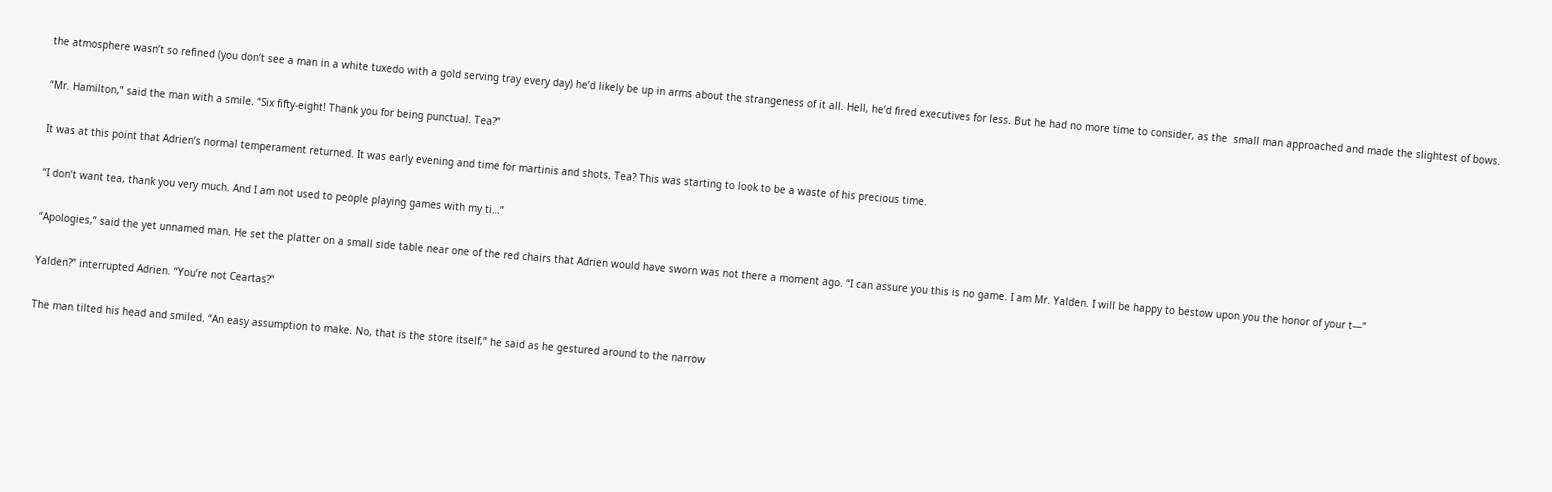the atmosphere wasn’t so refined (you don’t see a man in a white tuxedo with a gold serving tray every day) he’d likely be up in arms about the strangeness of it all. Hell, he’d fired executives for less. But he had no more time to consider, as the  small man approached and made the slightest of bows.

“Mr. Hamilton,” said the man with a smile. “Six fifty-eight! Thank you for being punctual. Tea?”

It was at this point that Adrien’s normal temperament returned. It was early evening and time for martinis and shots. Tea? This was starting to look to be a waste of his precious time.

“I don’t want tea, thank you very much. And I am not used to people playing games with my ti…”

“Apologies,” said the yet unnamed man. He set the platter on a small side table near one of the red chairs that Adrien would have sworn was not there a moment ago. “I can assure you this is no game. I am Mr. Yalden. I will be happy to bestow upon you the honor of your t—”

Yalden?” interrupted Adrien. “You’re not Ceartas?”

The man tilted his head and smiled. “An easy assumption to make. No, that is the store itself,” he said as he gestured around to the narrow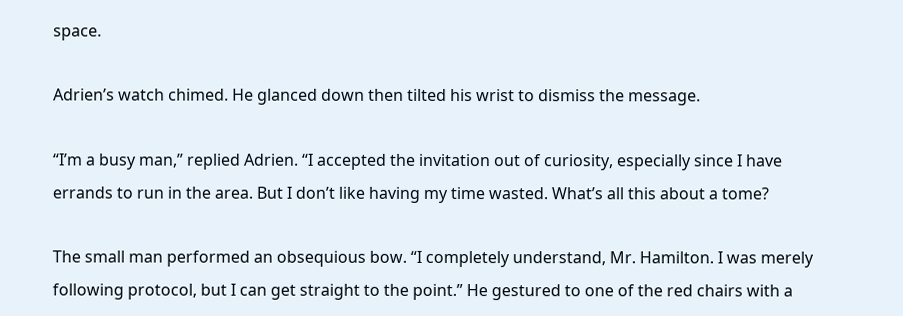space.

Adrien’s watch chimed. He glanced down then tilted his wrist to dismiss the message.

“I’m a busy man,” replied Adrien. “I accepted the invitation out of curiosity, especially since I have errands to run in the area. But I don’t like having my time wasted. What’s all this about a tome?

The small man performed an obsequious bow. “I completely understand, Mr. Hamilton. I was merely following protocol, but I can get straight to the point.” He gestured to one of the red chairs with a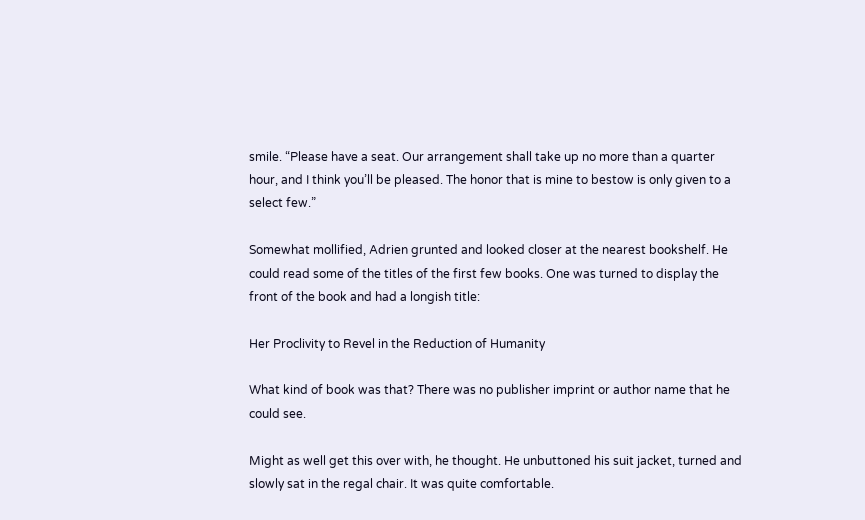smile. “Please have a seat. Our arrangement shall take up no more than a quarter hour, and I think you’ll be pleased. The honor that is mine to bestow is only given to a select few.”

Somewhat mollified, Adrien grunted and looked closer at the nearest bookshelf. He could read some of the titles of the first few books. One was turned to display the front of the book and had a longish title:

Her Proclivity to Revel in the Reduction of Humanity

What kind of book was that? There was no publisher imprint or author name that he could see.

Might as well get this over with, he thought. He unbuttoned his suit jacket, turned and slowly sat in the regal chair. It was quite comfortable.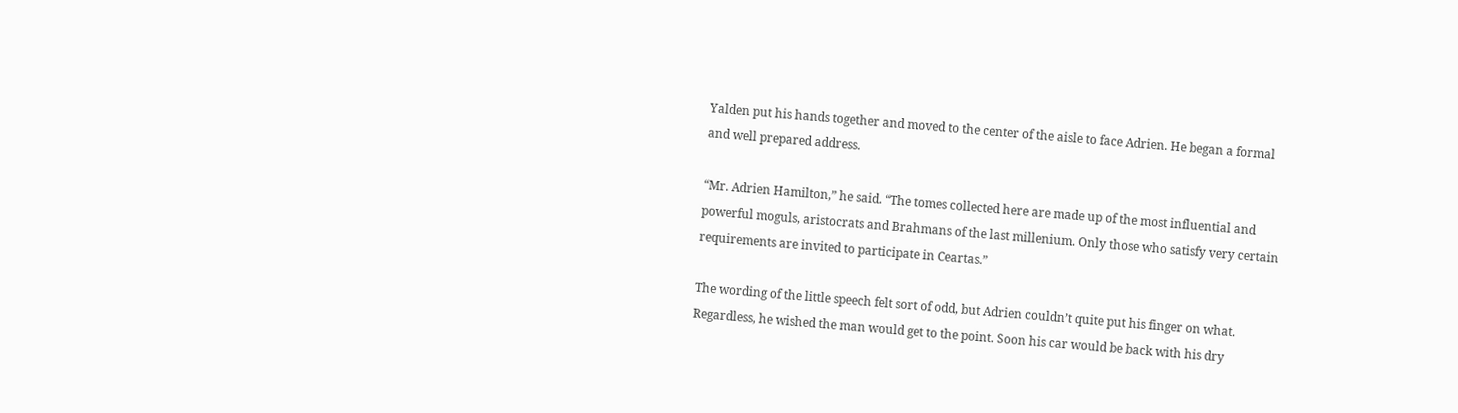Yalden put his hands together and moved to the center of the aisle to face Adrien. He began a formal and well prepared address.

“Mr. Adrien Hamilton,” he said. “The tomes collected here are made up of the most influential and powerful moguls, aristocrats and Brahmans of the last millenium. Only those who satisfy very certain requirements are invited to participate in Ceartas.”

The wording of the little speech felt sort of odd, but Adrien couldn’t quite put his finger on what. Regardless, he wished the man would get to the point. Soon his car would be back with his dry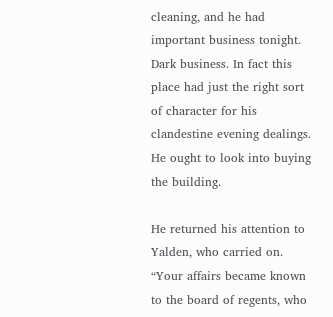cleaning, and he had important business tonight. Dark business. In fact this place had just the right sort of character for his clandestine evening dealings. He ought to look into buying the building.

He returned his attention to Yalden, who carried on. “Your affairs became known to the board of regents, who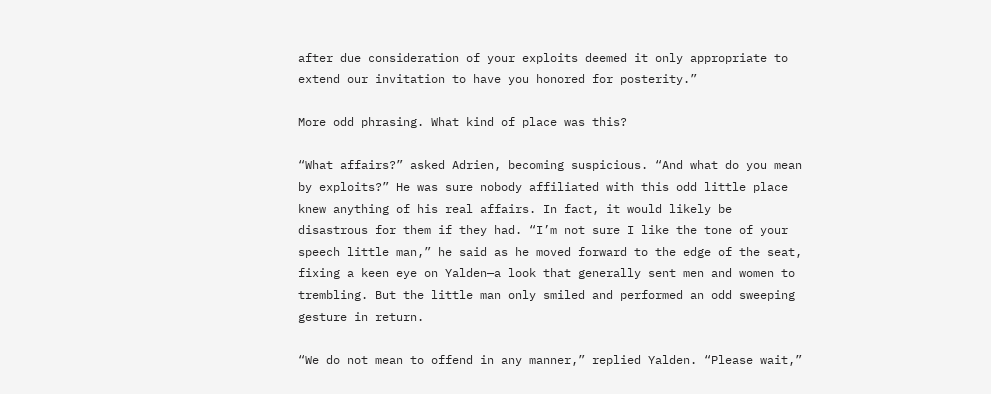after due consideration of your exploits deemed it only appropriate to extend our invitation to have you honored for posterity.”

More odd phrasing. What kind of place was this?

“What affairs?” asked Adrien, becoming suspicious. “And what do you mean by exploits?” He was sure nobody affiliated with this odd little place knew anything of his real affairs. In fact, it would likely be disastrous for them if they had. “I’m not sure I like the tone of your speech little man,” he said as he moved forward to the edge of the seat, fixing a keen eye on Yalden—a look that generally sent men and women to trembling. But the little man only smiled and performed an odd sweeping gesture in return.

“We do not mean to offend in any manner,” replied Yalden. “Please wait,”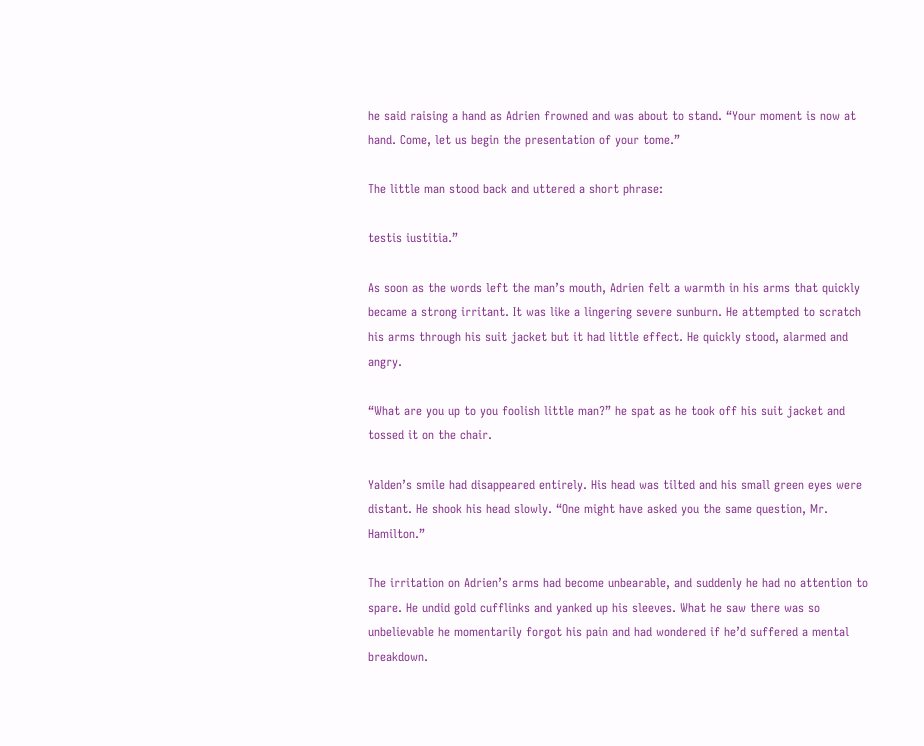he said raising a hand as Adrien frowned and was about to stand. “Your moment is now at hand. Come, let us begin the presentation of your tome.”

The little man stood back and uttered a short phrase:

testis iustitia.”

As soon as the words left the man’s mouth, Adrien felt a warmth in his arms that quickly became a strong irritant. It was like a lingering severe sunburn. He attempted to scratch his arms through his suit jacket but it had little effect. He quickly stood, alarmed and angry.

“What are you up to you foolish little man?” he spat as he took off his suit jacket and tossed it on the chair.

Yalden’s smile had disappeared entirely. His head was tilted and his small green eyes were distant. He shook his head slowly. “One might have asked you the same question, Mr. Hamilton.”

The irritation on Adrien’s arms had become unbearable, and suddenly he had no attention to spare. He undid gold cufflinks and yanked up his sleeves. What he saw there was so unbelievable he momentarily forgot his pain and had wondered if he’d suffered a mental breakdown.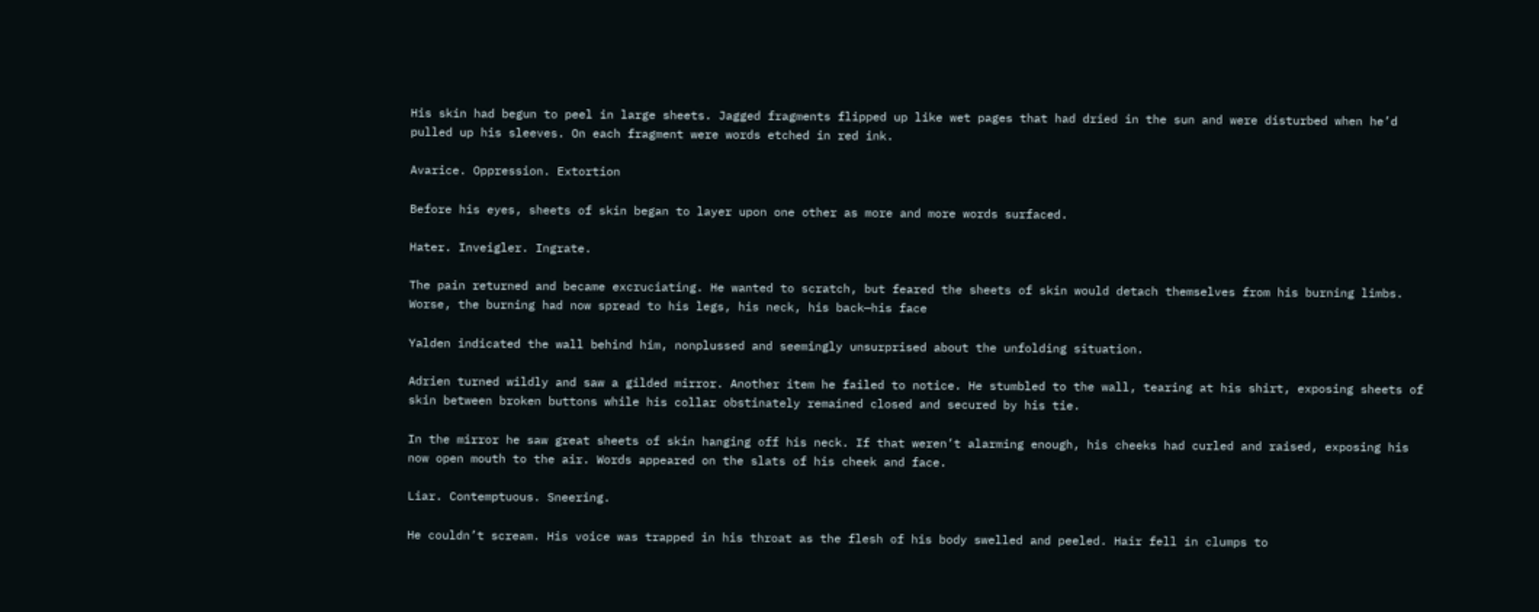His skin had begun to peel in large sheets. Jagged fragments flipped up like wet pages that had dried in the sun and were disturbed when he’d pulled up his sleeves. On each fragment were words etched in red ink.

Avarice. Oppression. Extortion

Before his eyes, sheets of skin began to layer upon one other as more and more words surfaced.

Hater. Inveigler. Ingrate.

The pain returned and became excruciating. He wanted to scratch, but feared the sheets of skin would detach themselves from his burning limbs. Worse, the burning had now spread to his legs, his neck, his back—his face

Yalden indicated the wall behind him, nonplussed and seemingly unsurprised about the unfolding situation.

Adrien turned wildly and saw a gilded mirror. Another item he failed to notice. He stumbled to the wall, tearing at his shirt, exposing sheets of skin between broken buttons while his collar obstinately remained closed and secured by his tie.

In the mirror he saw great sheets of skin hanging off his neck. If that weren’t alarming enough, his cheeks had curled and raised, exposing his now open mouth to the air. Words appeared on the slats of his cheek and face.

Liar. Contemptuous. Sneering.

He couldn’t scream. His voice was trapped in his throat as the flesh of his body swelled and peeled. Hair fell in clumps to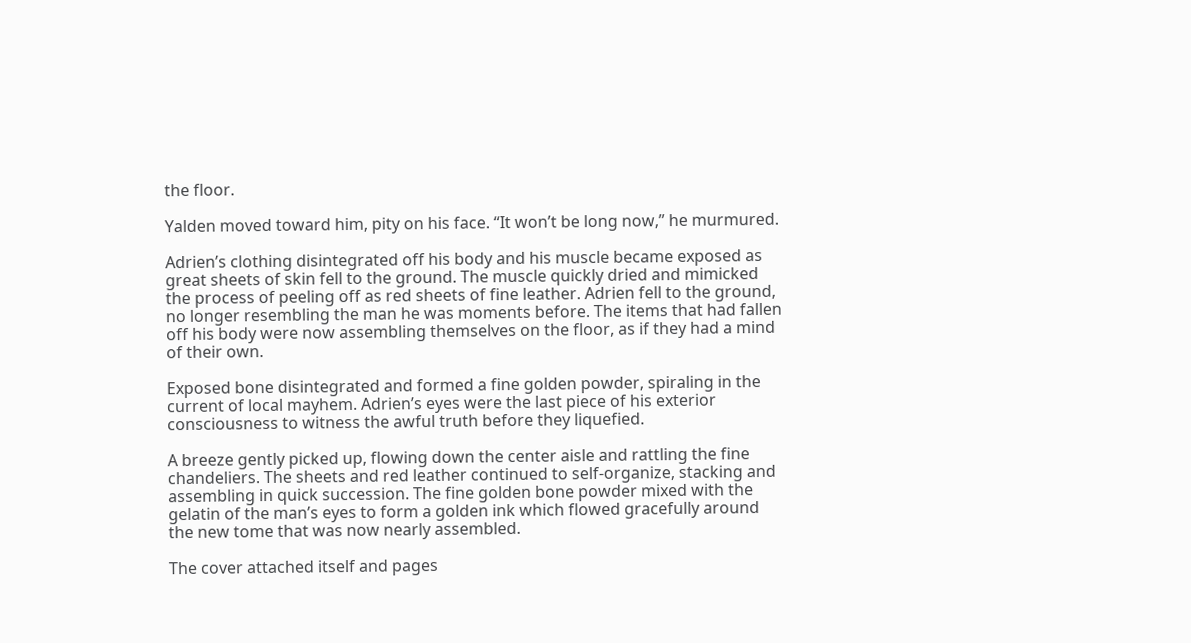the floor.

Yalden moved toward him, pity on his face. “It won’t be long now,” he murmured.

Adrien’s clothing disintegrated off his body and his muscle became exposed as great sheets of skin fell to the ground. The muscle quickly dried and mimicked the process of peeling off as red sheets of fine leather. Adrien fell to the ground, no longer resembling the man he was moments before. The items that had fallen off his body were now assembling themselves on the floor, as if they had a mind of their own.

Exposed bone disintegrated and formed a fine golden powder, spiraling in the current of local mayhem. Adrien’s eyes were the last piece of his exterior consciousness to witness the awful truth before they liquefied.

A breeze gently picked up, flowing down the center aisle and rattling the fine chandeliers. The sheets and red leather continued to self-organize, stacking and assembling in quick succession. The fine golden bone powder mixed with the gelatin of the man’s eyes to form a golden ink which flowed gracefully around the new tome that was now nearly assembled.

The cover attached itself and pages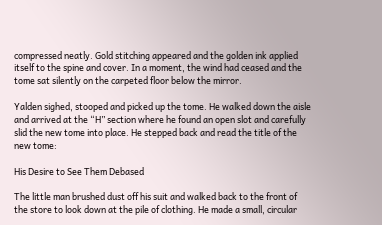compressed neatly. Gold stitching appeared and the golden ink applied itself to the spine and cover. In a moment, the wind had ceased and the tome sat silently on the carpeted floor below the mirror.

Yalden sighed, stooped and picked up the tome. He walked down the aisle and arrived at the “H” section where he found an open slot and carefully slid the new tome into place. He stepped back and read the title of the new tome:

His Desire to See Them Debased

The little man brushed dust off his suit and walked back to the front of the store to look down at the pile of clothing. He made a small, circular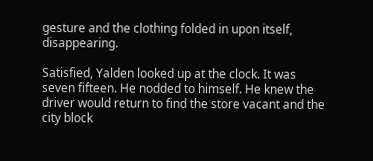gesture and the clothing folded in upon itself, disappearing.

Satisfied, Yalden looked up at the clock. It was seven fifteen. He nodded to himself. He knew the driver would return to find the store vacant and the city block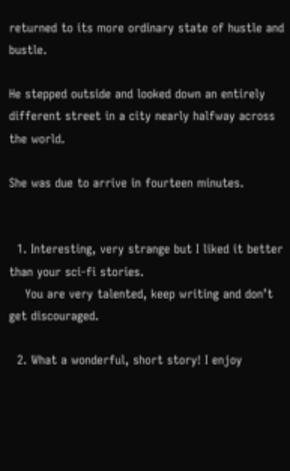returned to its more ordinary state of hustle and bustle.

He stepped outside and looked down an entirely different street in a city nearly halfway across the world.

She was due to arrive in fourteen minutes.


  1. Interesting, very strange but I liked it better than your sci-fi stories.
    You are very talented, keep writing and don’t get discouraged.

  2. What a wonderful, short story! I enjoy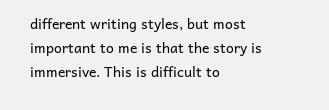different writing styles, but most important to me is that the story is immersive. This is difficult to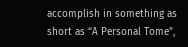accomplish in something as short as “A Personal Tome”,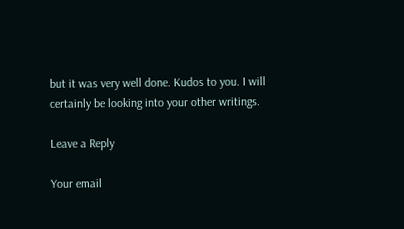but it was very well done. Kudos to you. I will certainly be looking into your other writings.

Leave a Reply

Your email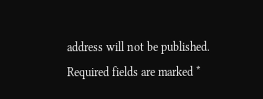address will not be published. Required fields are marked *